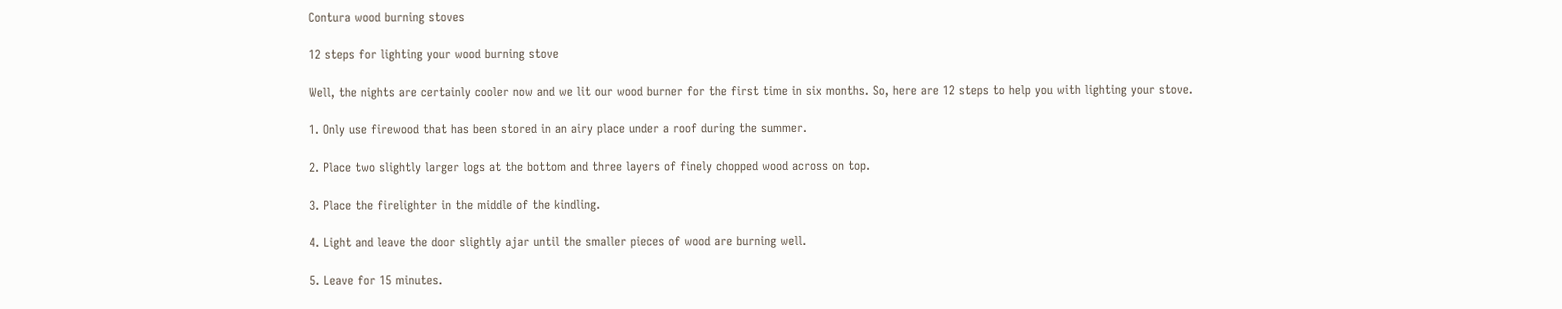Contura wood burning stoves

12 steps for lighting your wood burning stove

Well, the nights are certainly cooler now and we lit our wood burner for the first time in six months. So, here are 12 steps to help you with lighting your stove.

1. Only use firewood that has been stored in an airy place under a roof during the summer.

2. Place two slightly larger logs at the bottom and three layers of finely chopped wood across on top.

3. Place the firelighter in the middle of the kindling.

4. Light and leave the door slightly ajar until the smaller pieces of wood are burning well.

5. Leave for 15 minutes.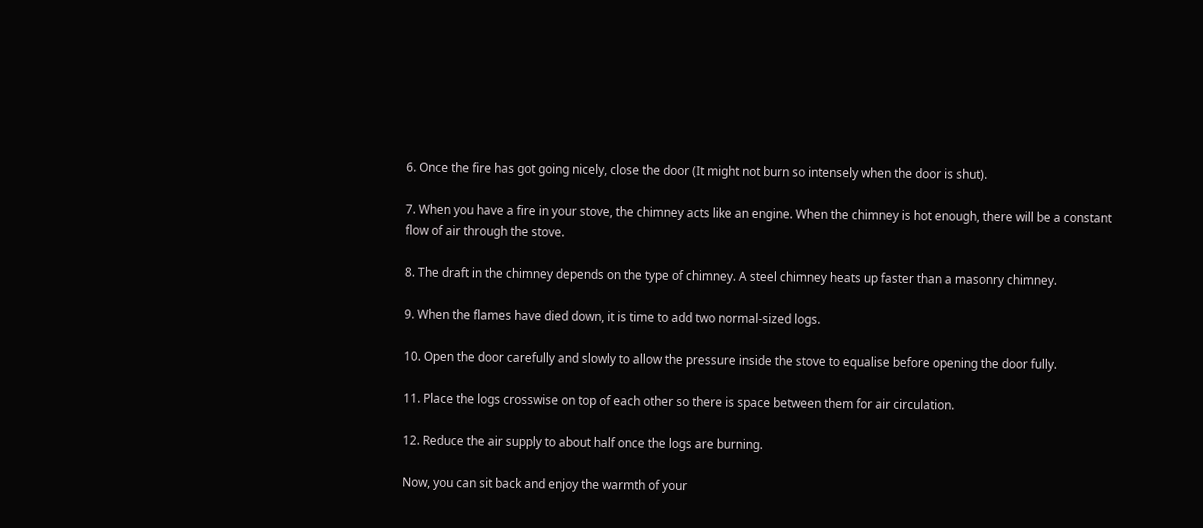6. Once the fire has got going nicely, close the door (It might not burn so intensely when the door is shut).

7. When you have a fire in your stove, the chimney acts like an engine. When the chimney is hot enough, there will be a constant flow of air through the stove.

8. The draft in the chimney depends on the type of chimney. A steel chimney heats up faster than a masonry chimney.

9. When the flames have died down, it is time to add two normal-sized logs.

10. Open the door carefully and slowly to allow the pressure inside the stove to equalise before opening the door fully.

11. Place the logs crosswise on top of each other so there is space between them for air circulation.

12. Reduce the air supply to about half once the logs are burning.

Now, you can sit back and enjoy the warmth of your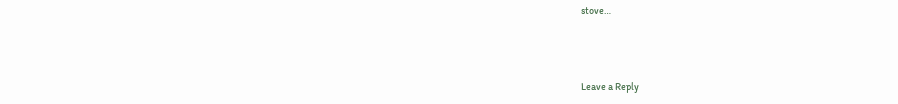stove…



Leave a Reply